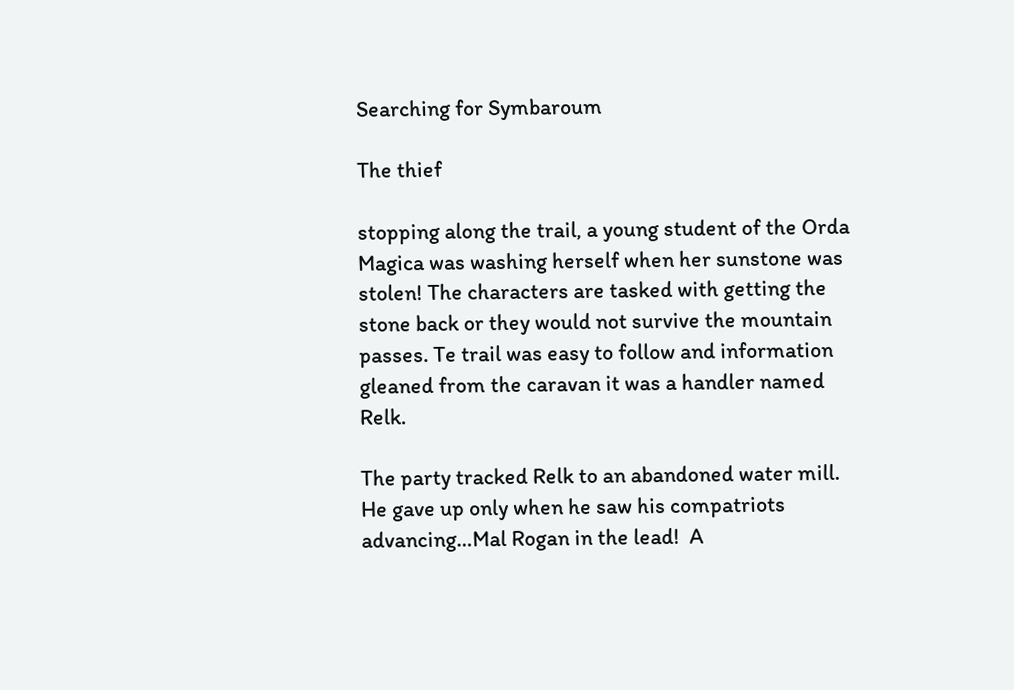Searching for Symbaroum

The thief

stopping along the trail, a young student of the Orda Magica was washing herself when her sunstone was stolen! The characters are tasked with getting the stone back or they would not survive the mountain passes. Te trail was easy to follow and information gleaned from the caravan it was a handler named Relk.

The party tracked Relk to an abandoned water mill. He gave up only when he saw his compatriots advancing…Mal Rogan in the lead!  A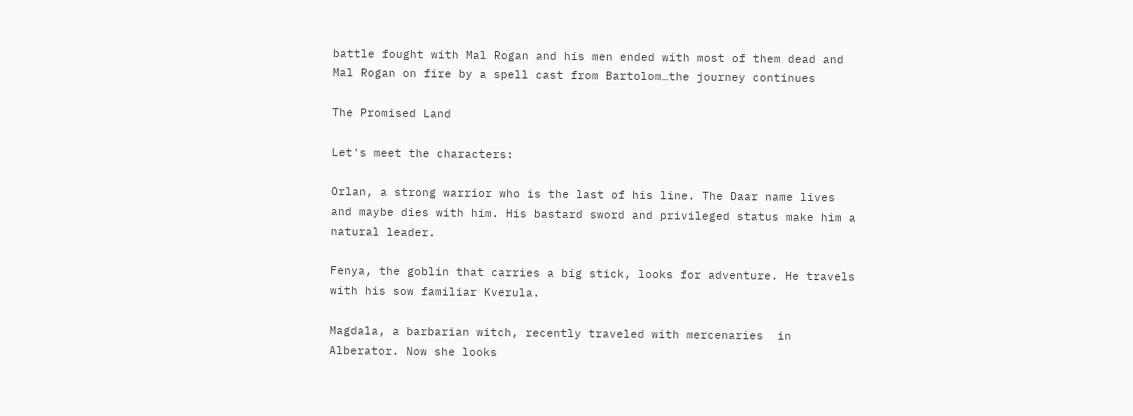battle fought with Mal Rogan and his men ended with most of them dead and Mal Rogan on fire by a spell cast from Bartolom…the journey continues

The Promised Land

Let's meet the characters:

Orlan, a strong warrior who is the last of his line. The Daar name lives and maybe dies with him. His bastard sword and privileged status make him a natural leader.

Fenya, the goblin that carries a big stick, looks for adventure. He travels with his sow familiar Kverula.

Magdala, a barbarian witch, recently traveled with mercenaries  in Alberator. Now she looks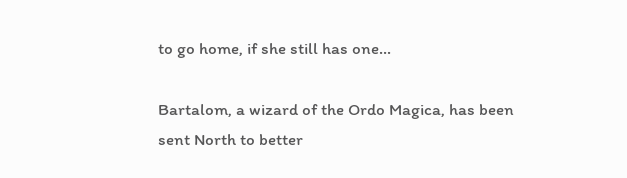to go home, if she still has one…

Bartalom, a wizard of the Ordo Magica, has been sent North to better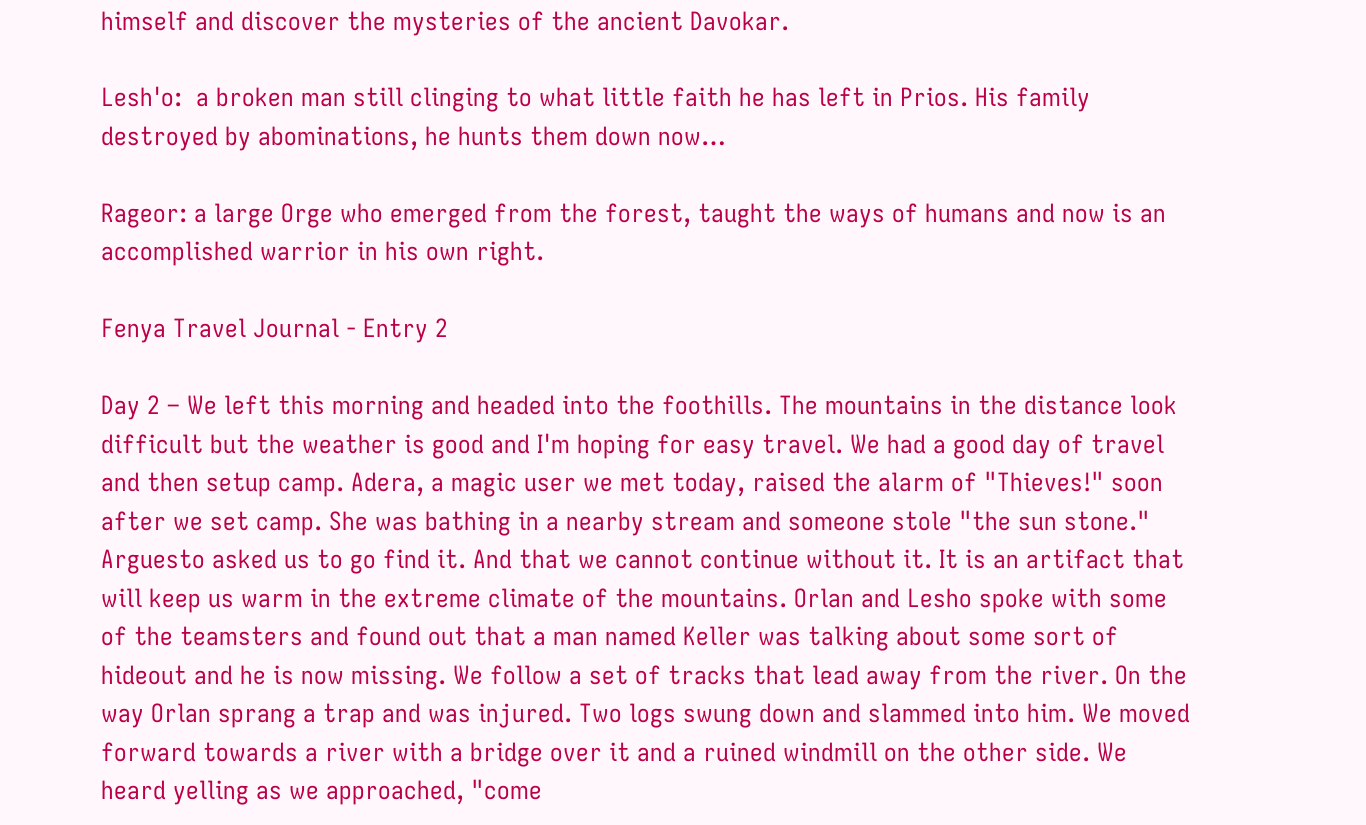himself and discover the mysteries of the ancient Davokar.

Lesh'o:  a broken man still clinging to what little faith he has left in Prios. His family destroyed by abominations, he hunts them down now…

Rageor: a large Orge who emerged from the forest, taught the ways of humans and now is an accomplished warrior in his own right.

Fenya Travel Journal - Entry 2

Day 2 – We left this morning and headed into the foothills. The mountains in the distance look difficult but the weather is good and I'm hoping for easy travel. We had a good day of travel and then setup camp. Adera, a magic user we met today, raised the alarm of "Thieves!" soon after we set camp. She was bathing in a nearby stream and someone stole "the sun stone." Arguesto asked us to go find it. And that we cannot continue without it. It is an artifact that will keep us warm in the extreme climate of the mountains. Orlan and Lesho spoke with some of the teamsters and found out that a man named Keller was talking about some sort of hideout and he is now missing. We follow a set of tracks that lead away from the river. On the way Orlan sprang a trap and was injured. Two logs swung down and slammed into him. We moved forward towards a river with a bridge over it and a ruined windmill on the other side. We heard yelling as we approached, "come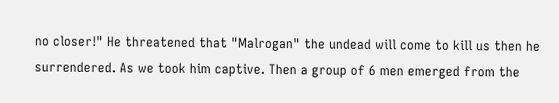no closer!" He threatened that "Malrogan" the undead will come to kill us then he surrendered. As we took him captive. Then a group of 6 men emerged from the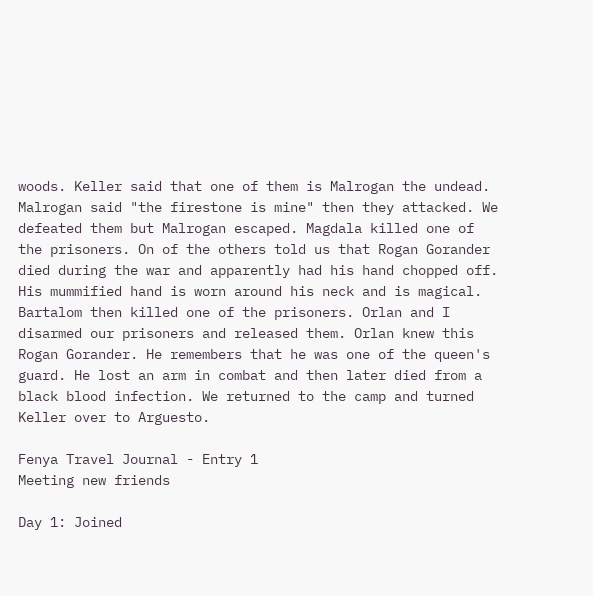woods. Keller said that one of them is Malrogan the undead. Malrogan said "the firestone is mine" then they attacked. We defeated them but Malrogan escaped. Magdala killed one of the prisoners. On of the others told us that Rogan Gorander died during the war and apparently had his hand chopped off. His mummified hand is worn around his neck and is magical. Bartalom then killed one of the prisoners. Orlan and I disarmed our prisoners and released them. Orlan knew this Rogan Gorander. He remembers that he was one of the queen's guard. He lost an arm in combat and then later died from a black blood infection. We returned to the camp and turned Keller over to Arguesto.

Fenya Travel Journal - Entry 1
Meeting new friends

Day 1: Joined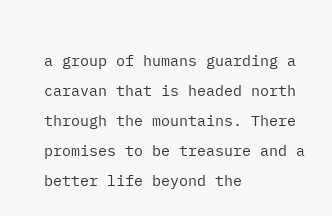a group of humans guarding a caravan that is headed north through the mountains. There promises to be treasure and a better life beyond the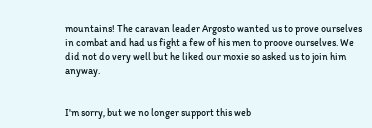mountains! The caravan leader Argosto wanted us to prove ourselves in combat and had us fight a few of his men to proove ourselves. We did not do very well but he liked our moxie so asked us to join him anyway.


I'm sorry, but we no longer support this web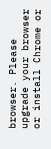browser. Please upgrade your browser or install Chrome or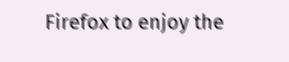Firefox to enjoy the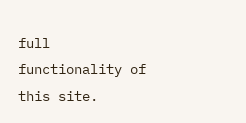full functionality of this site.